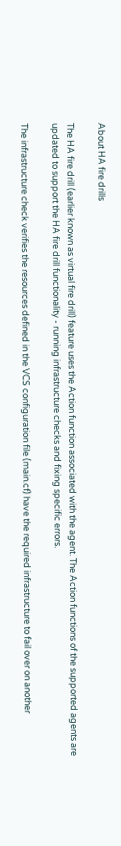About HA fire drills

The HA fire drill (earlier known as virtual fire drill) feature uses the Action function associated with the agent. The Action functions of the supported agents are updated to support the HA fire drill functionality - running infrastructure checks and fixing specific errors.

The infrastructure check verifies the resources defined in the VCS configuration file (main.cf) have the required infrastructure to fail over on another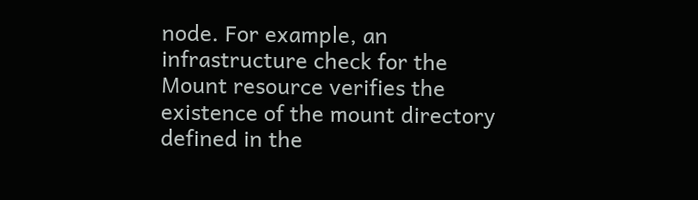node. For example, an infrastructure check for the Mount resource verifies the existence of the mount directory defined in the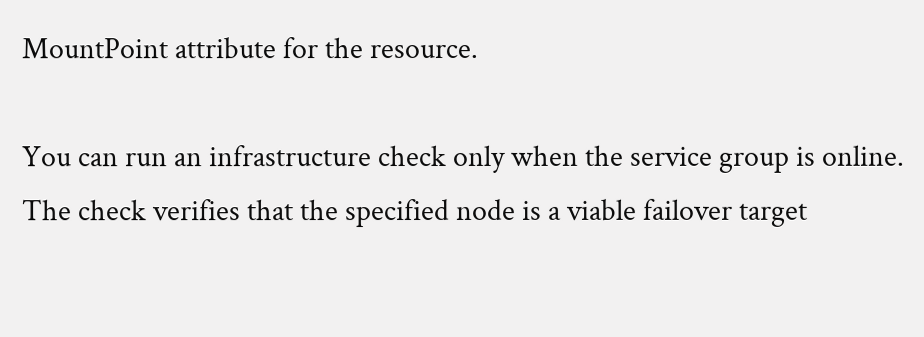MountPoint attribute for the resource.

You can run an infrastructure check only when the service group is online. The check verifies that the specified node is a viable failover target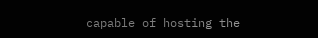capable of hosting the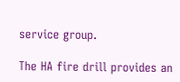service group.

The HA fire drill provides an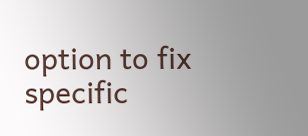option to fix specific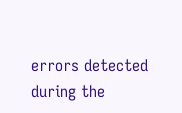errors detected during the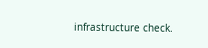infrastructure check.